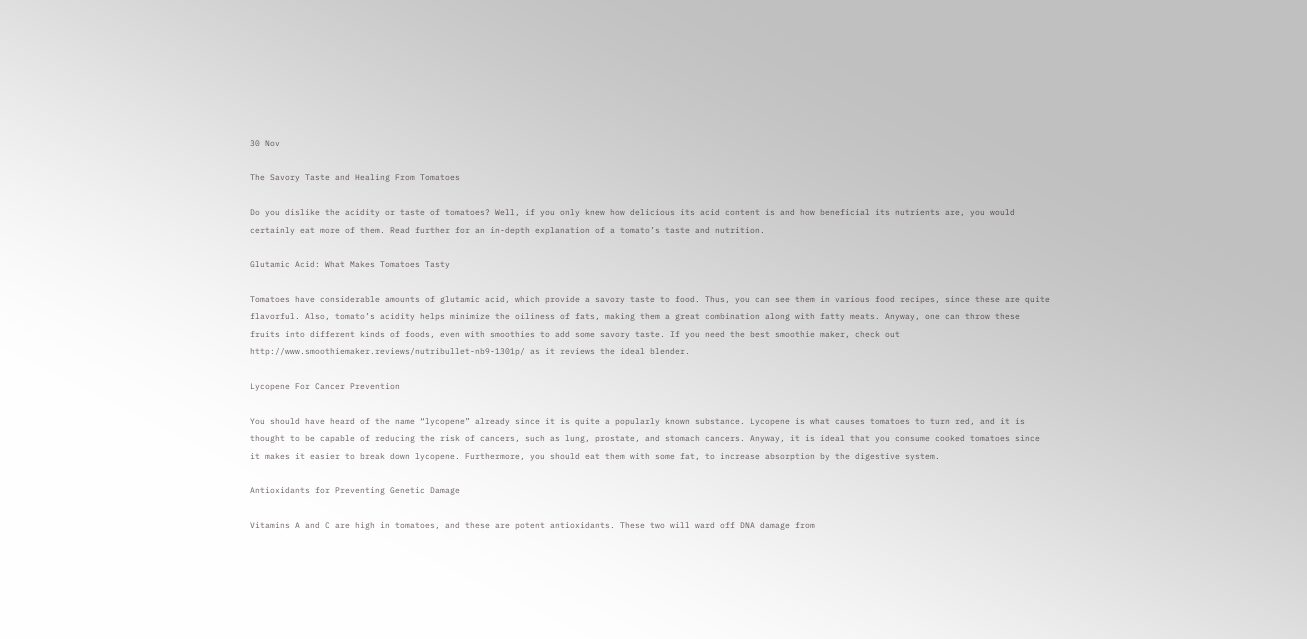30 Nov

The Savory Taste and Healing From Tomatoes

Do you dislike the acidity or taste of tomatoes? Well, if you only knew how delicious its acid content is and how beneficial its nutrients are, you would certainly eat more of them. Read further for an in-depth explanation of a tomato’s taste and nutrition.

Glutamic Acid: What Makes Tomatoes Tasty

Tomatoes have considerable amounts of glutamic acid, which provide a savory taste to food. Thus, you can see them in various food recipes, since these are quite flavorful. Also, tomato’s acidity helps minimize the oiliness of fats, making them a great combination along with fatty meats. Anyway, one can throw these fruits into different kinds of foods, even with smoothies to add some savory taste. If you need the best smoothie maker, check out http://www.smoothiemaker.reviews/nutribullet-nb9-1301p/ as it reviews the ideal blender.

Lycopene For Cancer Prevention

You should have heard of the name “lycopene” already since it is quite a popularly known substance. Lycopene is what causes tomatoes to turn red, and it is thought to be capable of reducing the risk of cancers, such as lung, prostate, and stomach cancers. Anyway, it is ideal that you consume cooked tomatoes since it makes it easier to break down lycopene. Furthermore, you should eat them with some fat, to increase absorption by the digestive system.

Antioxidants for Preventing Genetic Damage

Vitamins A and C are high in tomatoes, and these are potent antioxidants. These two will ward off DNA damage from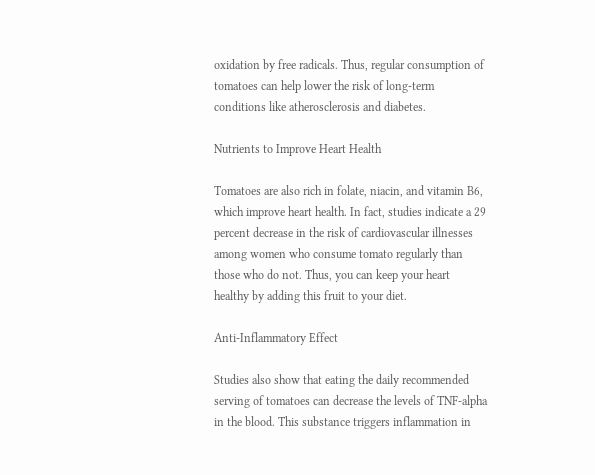oxidation by free radicals. Thus, regular consumption of tomatoes can help lower the risk of long-term conditions like atherosclerosis and diabetes.

Nutrients to Improve Heart Health

Tomatoes are also rich in folate, niacin, and vitamin B6, which improve heart health. In fact, studies indicate a 29 percent decrease in the risk of cardiovascular illnesses among women who consume tomato regularly than those who do not. Thus, you can keep your heart healthy by adding this fruit to your diet.

Anti-Inflammatory Effect

Studies also show that eating the daily recommended serving of tomatoes can decrease the levels of TNF-alpha in the blood. This substance triggers inflammation in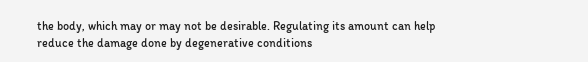the body, which may or may not be desirable. Regulating its amount can help reduce the damage done by degenerative conditions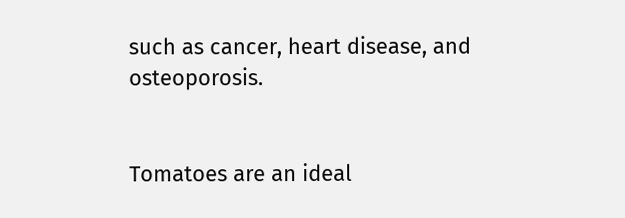such as cancer, heart disease, and osteoporosis.


Tomatoes are an ideal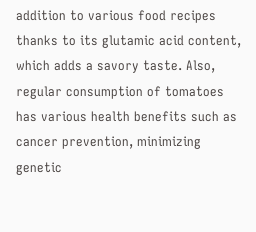addition to various food recipes thanks to its glutamic acid content, which adds a savory taste. Also, regular consumption of tomatoes has various health benefits such as cancer prevention, minimizing genetic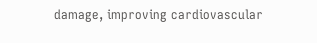damage, improving cardiovascular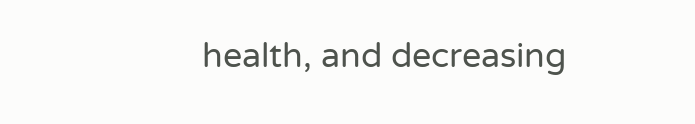health, and decreasing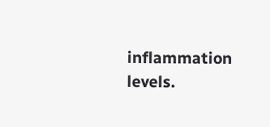inflammation levels.